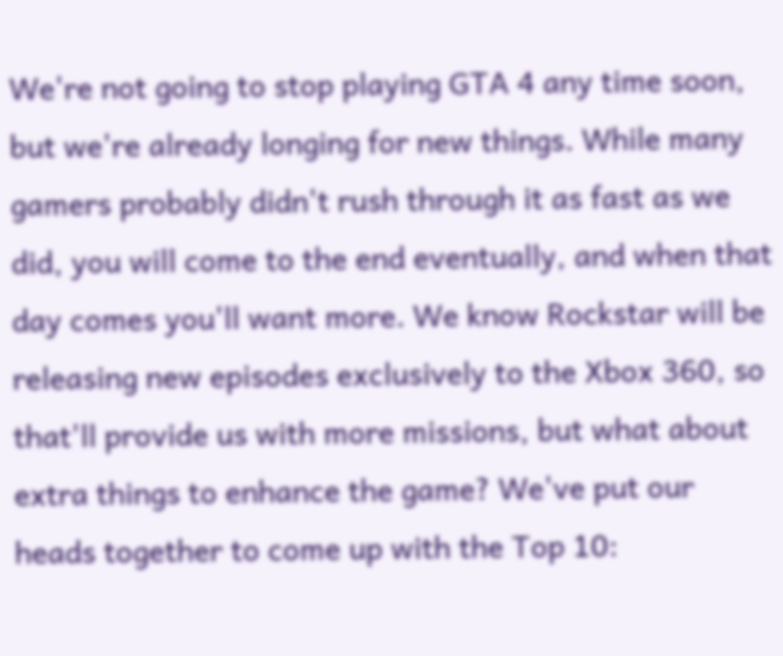We're not going to stop playing GTA 4 any time soon, but we're already longing for new things. While many gamers probably didn't rush through it as fast as we did, you will come to the end eventually, and when that day comes you'll want more. We know Rockstar will be releasing new episodes exclusively to the Xbox 360, so that'll provide us with more missions, but what about extra things to enhance the game? We've put our heads together to come up with the Top 10: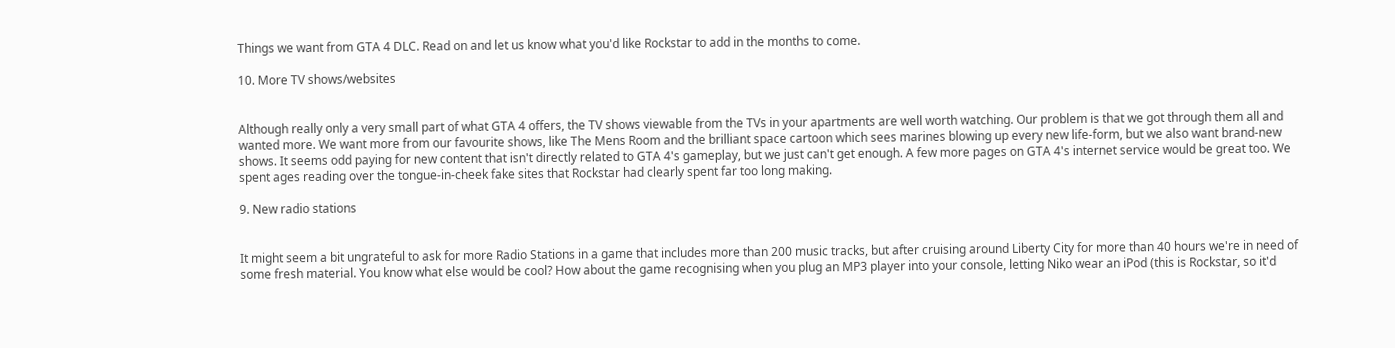Things we want from GTA 4 DLC. Read on and let us know what you'd like Rockstar to add in the months to come.

10. More TV shows/websites


Although really only a very small part of what GTA 4 offers, the TV shows viewable from the TVs in your apartments are well worth watching. Our problem is that we got through them all and wanted more. We want more from our favourite shows, like The Mens Room and the brilliant space cartoon which sees marines blowing up every new life-form, but we also want brand-new shows. It seems odd paying for new content that isn't directly related to GTA 4's gameplay, but we just can't get enough. A few more pages on GTA 4's internet service would be great too. We spent ages reading over the tongue-in-cheek fake sites that Rockstar had clearly spent far too long making.

9. New radio stations


It might seem a bit ungrateful to ask for more Radio Stations in a game that includes more than 200 music tracks, but after cruising around Liberty City for more than 40 hours we're in need of some fresh material. You know what else would be cool? How about the game recognising when you plug an MP3 player into your console, letting Niko wear an iPod (this is Rockstar, so it'd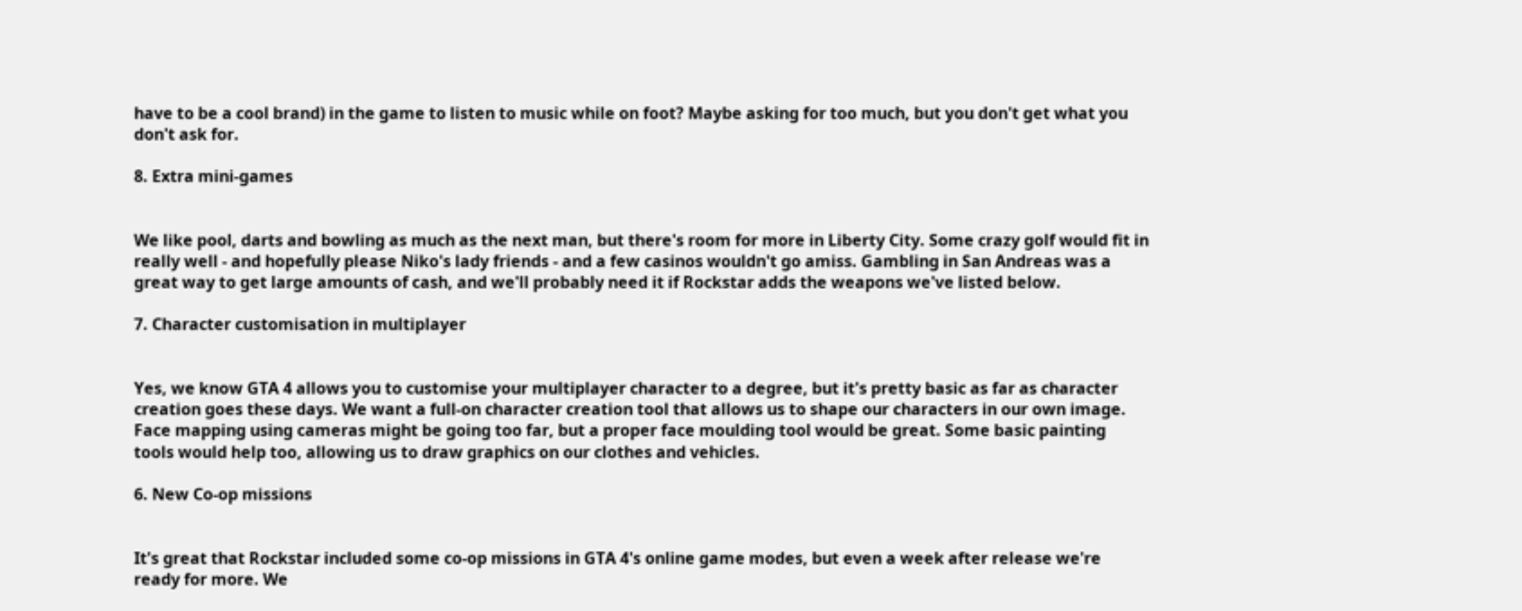have to be a cool brand) in the game to listen to music while on foot? Maybe asking for too much, but you don't get what you don't ask for.

8. Extra mini-games


We like pool, darts and bowling as much as the next man, but there's room for more in Liberty City. Some crazy golf would fit in really well - and hopefully please Niko's lady friends - and a few casinos wouldn't go amiss. Gambling in San Andreas was a great way to get large amounts of cash, and we'll probably need it if Rockstar adds the weapons we've listed below.

7. Character customisation in multiplayer


Yes, we know GTA 4 allows you to customise your multiplayer character to a degree, but it's pretty basic as far as character creation goes these days. We want a full-on character creation tool that allows us to shape our characters in our own image. Face mapping using cameras might be going too far, but a proper face moulding tool would be great. Some basic painting tools would help too, allowing us to draw graphics on our clothes and vehicles.

6. New Co-op missions


It's great that Rockstar included some co-op missions in GTA 4's online game modes, but even a week after release we're ready for more. We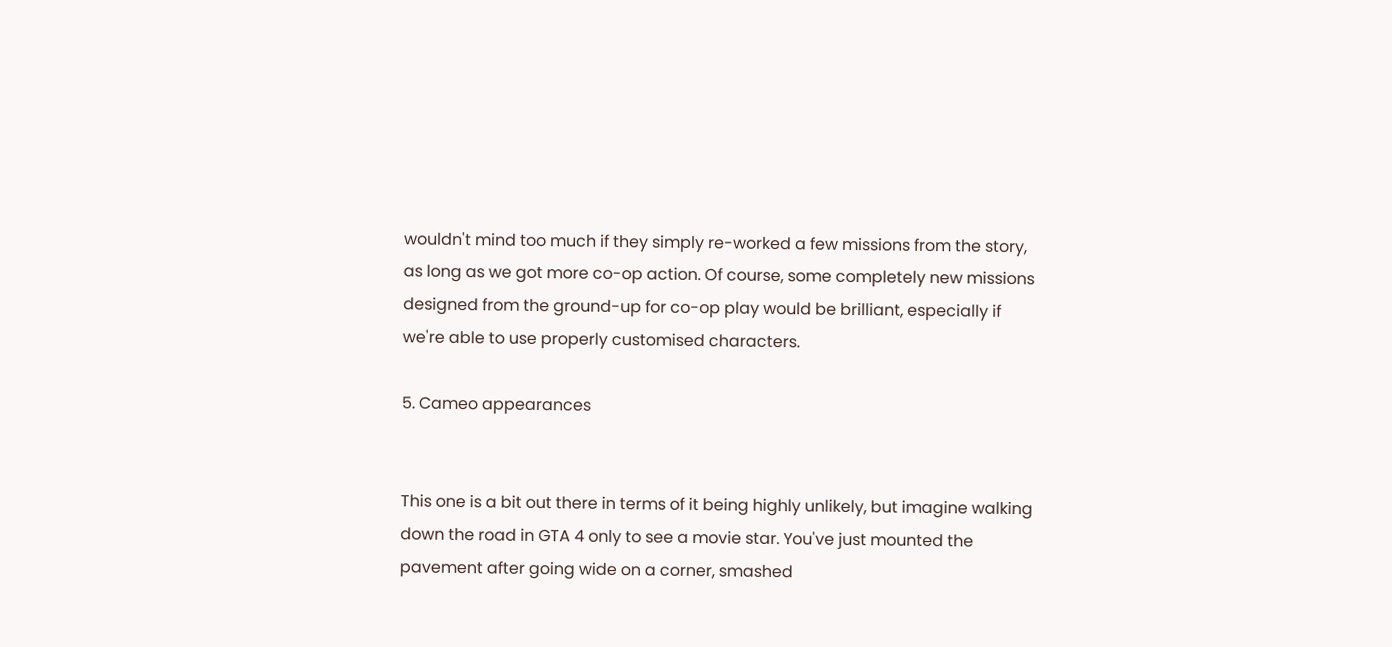wouldn't mind too much if they simply re-worked a few missions from the story, as long as we got more co-op action. Of course, some completely new missions designed from the ground-up for co-op play would be brilliant, especially if we're able to use properly customised characters.

5. Cameo appearances


This one is a bit out there in terms of it being highly unlikely, but imagine walking down the road in GTA 4 only to see a movie star. You've just mounted the pavement after going wide on a corner, smashed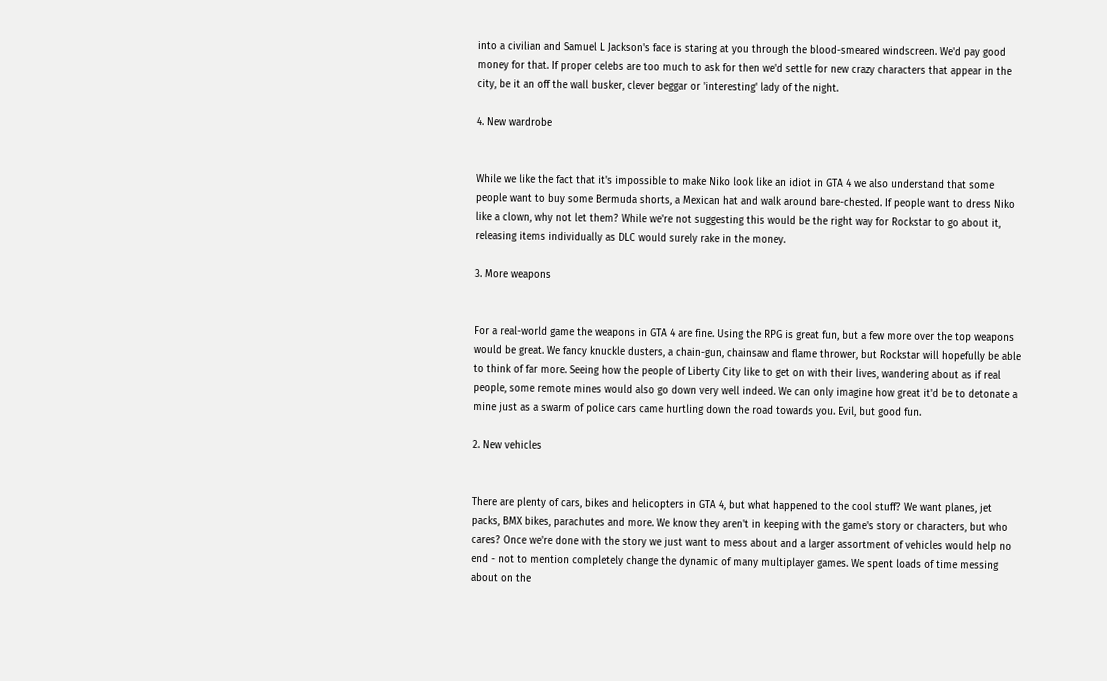into a civilian and Samuel L Jackson's face is staring at you through the blood-smeared windscreen. We'd pay good money for that. If proper celebs are too much to ask for then we'd settle for new crazy characters that appear in the city, be it an off the wall busker, clever beggar or 'interesting' lady of the night.

4. New wardrobe


While we like the fact that it's impossible to make Niko look like an idiot in GTA 4 we also understand that some people want to buy some Bermuda shorts, a Mexican hat and walk around bare-chested. If people want to dress Niko like a clown, why not let them? While we're not suggesting this would be the right way for Rockstar to go about it, releasing items individually as DLC would surely rake in the money.

3. More weapons


For a real-world game the weapons in GTA 4 are fine. Using the RPG is great fun, but a few more over the top weapons would be great. We fancy knuckle dusters, a chain-gun, chainsaw and flame thrower, but Rockstar will hopefully be able to think of far more. Seeing how the people of Liberty City like to get on with their lives, wandering about as if real people, some remote mines would also go down very well indeed. We can only imagine how great it'd be to detonate a mine just as a swarm of police cars came hurtling down the road towards you. Evil, but good fun.

2. New vehicles


There are plenty of cars, bikes and helicopters in GTA 4, but what happened to the cool stuff? We want planes, jet packs, BMX bikes, parachutes and more. We know they aren't in keeping with the game's story or characters, but who cares? Once we're done with the story we just want to mess about and a larger assortment of vehicles would help no end - not to mention completely change the dynamic of many multiplayer games. We spent loads of time messing about on the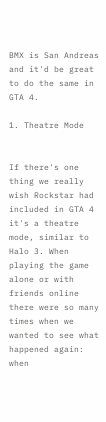BMX is San Andreas and it'd be great to do the same in GTA 4.

1. Theatre Mode


If there's one thing we really wish Rockstar had included in GTA 4 it's a theatre mode, similar to Halo 3. When playing the game alone or with friends online there were so many times when we wanted to see what happened again: when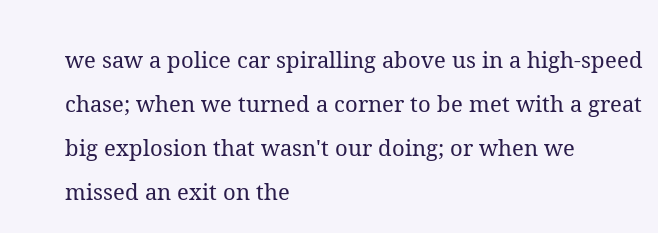we saw a police car spiralling above us in a high-speed chase; when we turned a corner to be met with a great big explosion that wasn't our doing; or when we missed an exit on the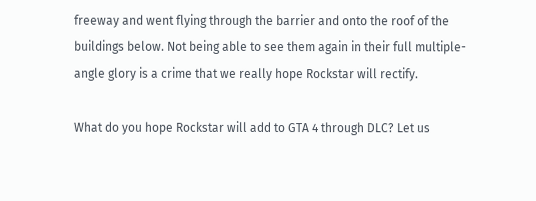freeway and went flying through the barrier and onto the roof of the buildings below. Not being able to see them again in their full multiple-angle glory is a crime that we really hope Rockstar will rectify.

What do you hope Rockstar will add to GTA 4 through DLC? Let us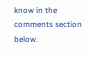know in the comments section below.